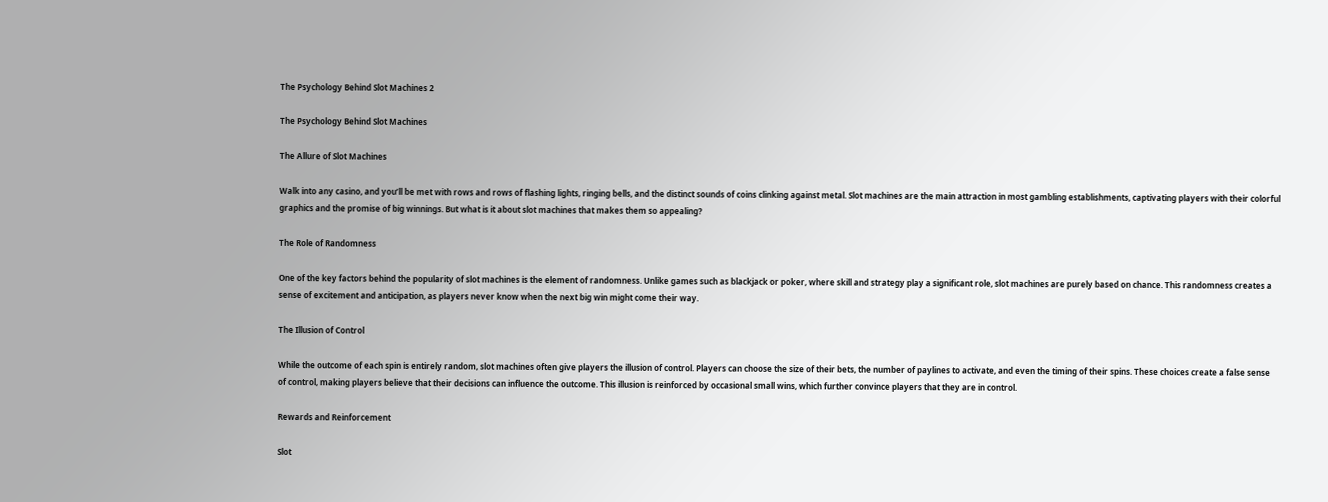The Psychology Behind Slot Machines 2

The Psychology Behind Slot Machines

The Allure of Slot Machines

Walk into any casino, and you’ll be met with rows and rows of flashing lights, ringing bells, and the distinct sounds of coins clinking against metal. Slot machines are the main attraction in most gambling establishments, captivating players with their colorful graphics and the promise of big winnings. But what is it about slot machines that makes them so appealing?

The Role of Randomness

One of the key factors behind the popularity of slot machines is the element of randomness. Unlike games such as blackjack or poker, where skill and strategy play a significant role, slot machines are purely based on chance. This randomness creates a sense of excitement and anticipation, as players never know when the next big win might come their way.

The Illusion of Control

While the outcome of each spin is entirely random, slot machines often give players the illusion of control. Players can choose the size of their bets, the number of paylines to activate, and even the timing of their spins. These choices create a false sense of control, making players believe that their decisions can influence the outcome. This illusion is reinforced by occasional small wins, which further convince players that they are in control.

Rewards and Reinforcement

Slot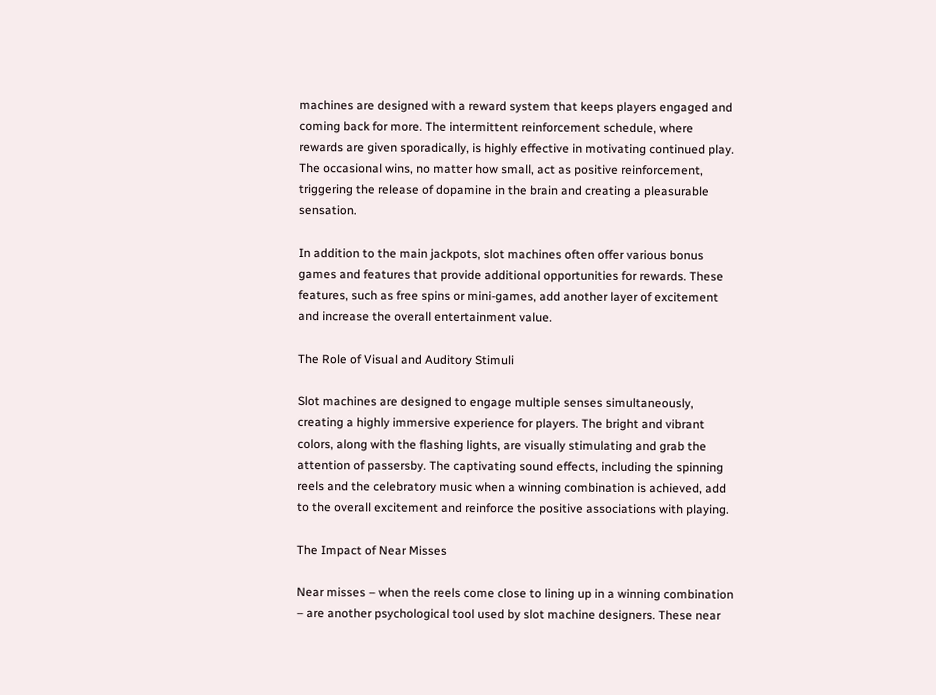machines are designed with a reward system that keeps players engaged and coming back for more. The intermittent reinforcement schedule, where rewards are given sporadically, is highly effective in motivating continued play. The occasional wins, no matter how small, act as positive reinforcement, triggering the release of dopamine in the brain and creating a pleasurable sensation.

In addition to the main jackpots, slot machines often offer various bonus games and features that provide additional opportunities for rewards. These features, such as free spins or mini-games, add another layer of excitement and increase the overall entertainment value.

The Role of Visual and Auditory Stimuli

Slot machines are designed to engage multiple senses simultaneously, creating a highly immersive experience for players. The bright and vibrant colors, along with the flashing lights, are visually stimulating and grab the attention of passersby. The captivating sound effects, including the spinning reels and the celebratory music when a winning combination is achieved, add to the overall excitement and reinforce the positive associations with playing.

The Impact of Near Misses

Near misses – when the reels come close to lining up in a winning combination – are another psychological tool used by slot machine designers. These near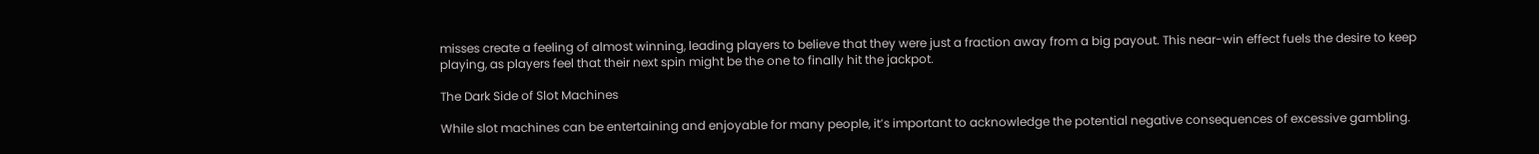misses create a feeling of almost winning, leading players to believe that they were just a fraction away from a big payout. This near-win effect fuels the desire to keep playing, as players feel that their next spin might be the one to finally hit the jackpot.

The Dark Side of Slot Machines

While slot machines can be entertaining and enjoyable for many people, it’s important to acknowledge the potential negative consequences of excessive gambling.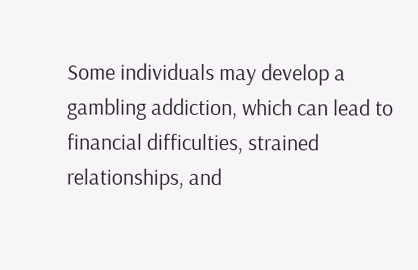Some individuals may develop a gambling addiction, which can lead to financial difficulties, strained relationships, and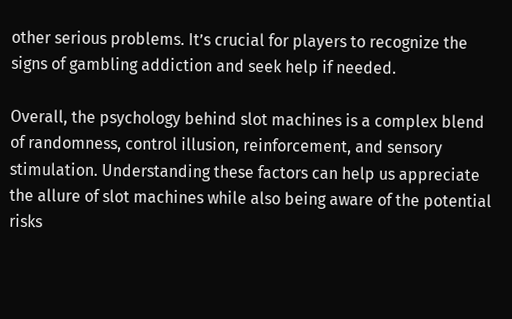other serious problems. It’s crucial for players to recognize the signs of gambling addiction and seek help if needed.

Overall, the psychology behind slot machines is a complex blend of randomness, control illusion, reinforcement, and sensory stimulation. Understanding these factors can help us appreciate the allure of slot machines while also being aware of the potential risks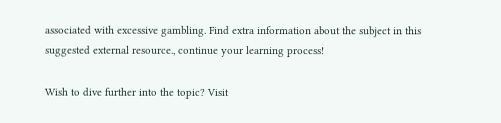associated with excessive gambling. Find extra information about the subject in this suggested external resource., continue your learning process!

Wish to dive further into the topic? Visit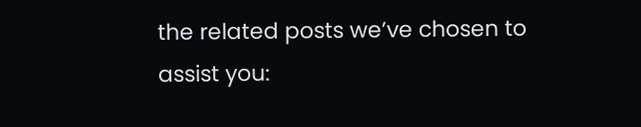the related posts we’ve chosen to assist you: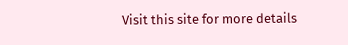Visit this site for more details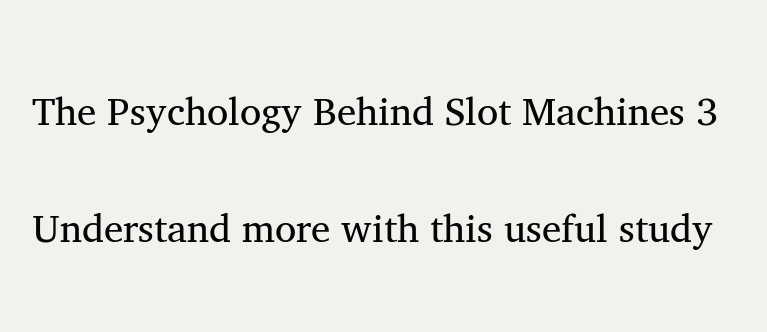The Psychology Behind Slot Machines 3

Understand more with this useful study